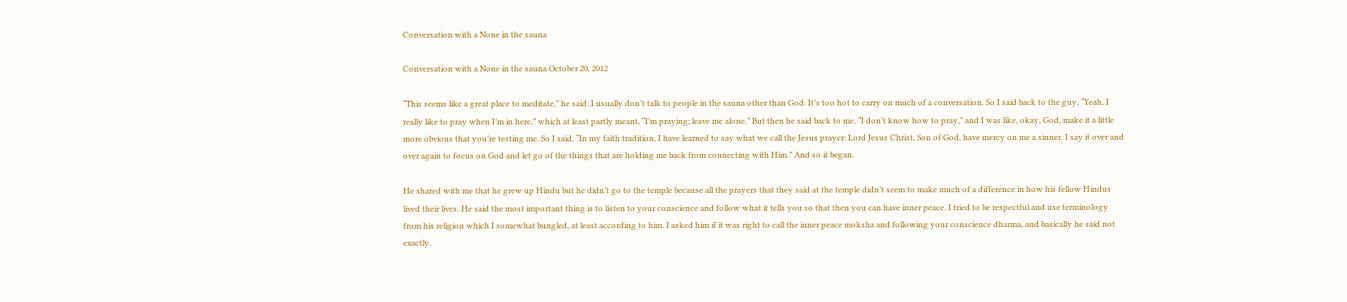Conversation with a None in the sauna

Conversation with a None in the sauna October 20, 2012

“This seems like a great place to meditate,” he said. I usually don’t talk to people in the sauna other than God. It’s too hot to carry on much of a conversation. So I said back to the guy, “Yeah, I really like to pray when I’m in here,” which at least partly meant, “I’m praying; leave me alone.” But then he said back to me, “I don’t know how to pray,” and I was like, okay, God, make it a little more obvious that you’re testing me. So I said, “In my faith tradition, I have learned to say what we call the Jesus prayer: Lord Jesus Christ, Son of God, have mercy on me a sinner. I say it over and over again to focus on God and let go of the things that are holding me back from connecting with Him.” And so it began.

He shared with me that he grew up Hindu but he didn’t go to the temple because all the prayers that they said at the temple didn’t seem to make much of a difference in how his fellow Hindus lived their lives. He said the most important thing is to listen to your conscience and follow what it tells you so that then you can have inner peace. I tried to be respectful and use terminology from his religion which I somewhat bungled, at least according to him. I asked him if it was right to call the inner peace moksha and following your conscience dharma, and basically he said not exactly.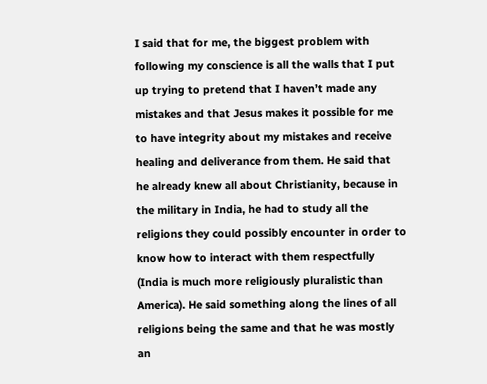I said that for me, the biggest problem with following my conscience is all the walls that I put up trying to pretend that I haven’t made any mistakes and that Jesus makes it possible for me to have integrity about my mistakes and receive healing and deliverance from them. He said that he already knew all about Christianity, because in the military in India, he had to study all the religions they could possibly encounter in order to know how to interact with them respectfully (India is much more religiously pluralistic than America). He said something along the lines of all religions being the same and that he was mostly an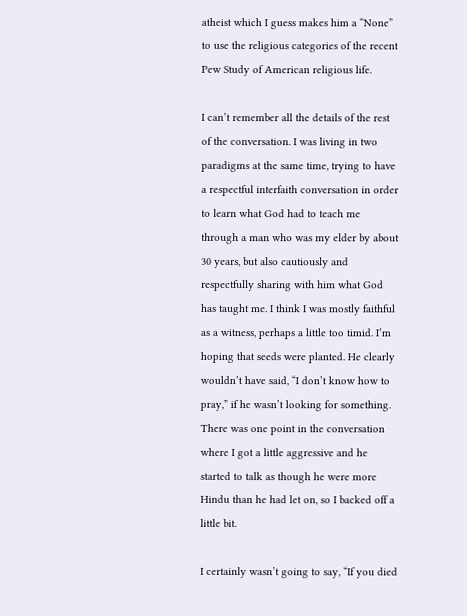atheist which I guess makes him a “None” to use the religious categories of the recent Pew Study of American religious life.

I can’t remember all the details of the rest of the conversation. I was living in two paradigms at the same time, trying to have a respectful interfaith conversation in order to learn what God had to teach me through a man who was my elder by about 30 years, but also cautiously and respectfully sharing with him what God has taught me. I think I was mostly faithful as a witness, perhaps a little too timid. I’m hoping that seeds were planted. He clearly wouldn’t have said, “I don’t know how to pray,” if he wasn’t looking for something. There was one point in the conversation where I got a little aggressive and he started to talk as though he were more Hindu than he had let on, so I backed off a little bit.

I certainly wasn’t going to say, “If you died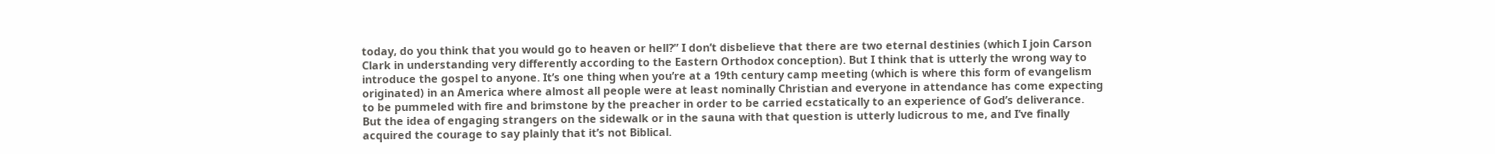today, do you think that you would go to heaven or hell?” I don’t disbelieve that there are two eternal destinies (which I join Carson Clark in understanding very differently according to the Eastern Orthodox conception). But I think that is utterly the wrong way to introduce the gospel to anyone. It’s one thing when you’re at a 19th century camp meeting (which is where this form of evangelism originated) in an America where almost all people were at least nominally Christian and everyone in attendance has come expecting to be pummeled with fire and brimstone by the preacher in order to be carried ecstatically to an experience of God’s deliverance. But the idea of engaging strangers on the sidewalk or in the sauna with that question is utterly ludicrous to me, and I’ve finally acquired the courage to say plainly that it’s not Biblical.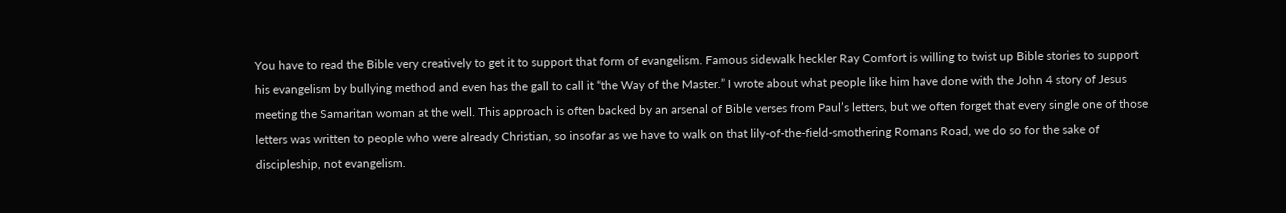You have to read the Bible very creatively to get it to support that form of evangelism. Famous sidewalk heckler Ray Comfort is willing to twist up Bible stories to support his evangelism by bullying method and even has the gall to call it “the Way of the Master.” I wrote about what people like him have done with the John 4 story of Jesus meeting the Samaritan woman at the well. This approach is often backed by an arsenal of Bible verses from Paul’s letters, but we often forget that every single one of those letters was written to people who were already Christian, so insofar as we have to walk on that lily-of-the-field-smothering Romans Road, we do so for the sake of discipleship, not evangelism.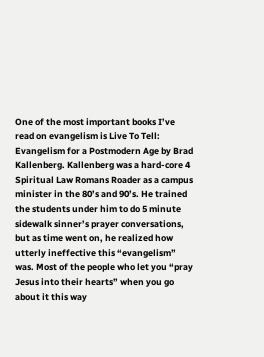One of the most important books I’ve read on evangelism is Live To Tell: Evangelism for a Postmodern Age by Brad Kallenberg. Kallenberg was a hard-core 4 Spiritual Law Romans Roader as a campus minister in the 80’s and 90’s. He trained the students under him to do 5 minute sidewalk sinner’s prayer conversations, but as time went on, he realized how utterly ineffective this “evangelism” was. Most of the people who let you “pray Jesus into their hearts” when you go about it this way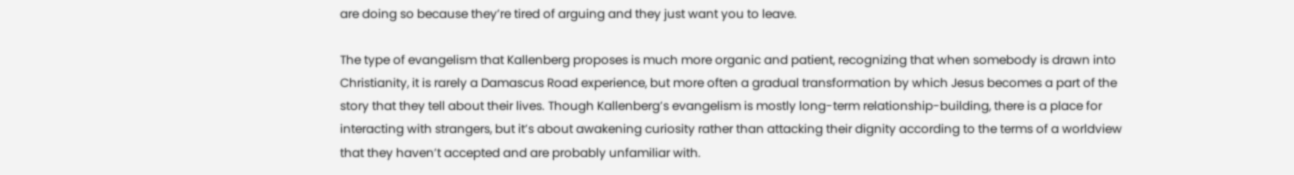are doing so because they’re tired of arguing and they just want you to leave.

The type of evangelism that Kallenberg proposes is much more organic and patient, recognizing that when somebody is drawn into Christianity, it is rarely a Damascus Road experience, but more often a gradual transformation by which Jesus becomes a part of the story that they tell about their lives. Though Kallenberg’s evangelism is mostly long-term relationship-building, there is a place for interacting with strangers, but it’s about awakening curiosity rather than attacking their dignity according to the terms of a worldview that they haven’t accepted and are probably unfamiliar with.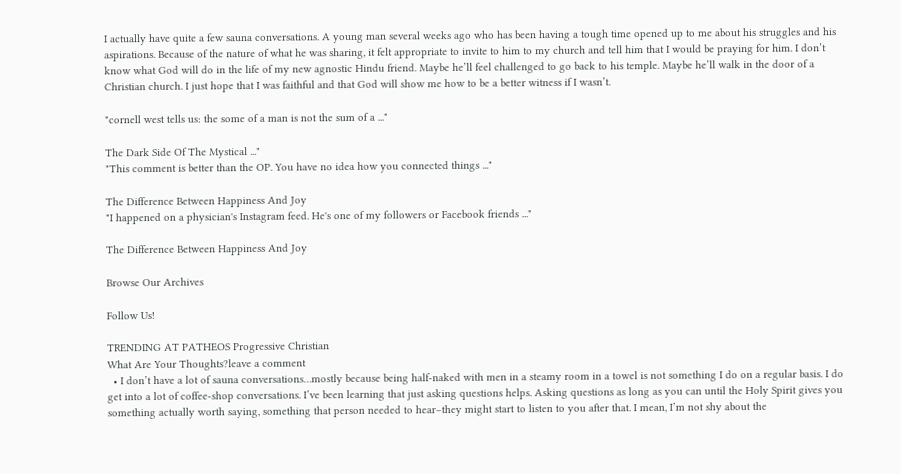I actually have quite a few sauna conversations. A young man several weeks ago who has been having a tough time opened up to me about his struggles and his aspirations. Because of the nature of what he was sharing, it felt appropriate to invite to him to my church and tell him that I would be praying for him. I don’t know what God will do in the life of my new agnostic Hindu friend. Maybe he’ll feel challenged to go back to his temple. Maybe he’ll walk in the door of a Christian church. I just hope that I was faithful and that God will show me how to be a better witness if I wasn’t.

"cornell west tells us: the some of a man is not the sum of a ..."

The Dark Side Of The Mystical ..."
"This comment is better than the OP. You have no idea how you connected things ..."

The Difference Between Happiness And Joy
"I happened on a physician's Instagram feed. He's one of my followers or Facebook friends ..."

The Difference Between Happiness And Joy

Browse Our Archives

Follow Us!

TRENDING AT PATHEOS Progressive Christian
What Are Your Thoughts?leave a comment
  • I don’t have a lot of sauna conversations…mostly because being half-naked with men in a steamy room in a towel is not something I do on a regular basis. I do get into a lot of coffee-shop conversations. I’ve been learning that just asking questions helps. Asking questions as long as you can until the Holy Spirit gives you something actually worth saying, something that person needed to hear–they might start to listen to you after that. I mean, I’m not shy about the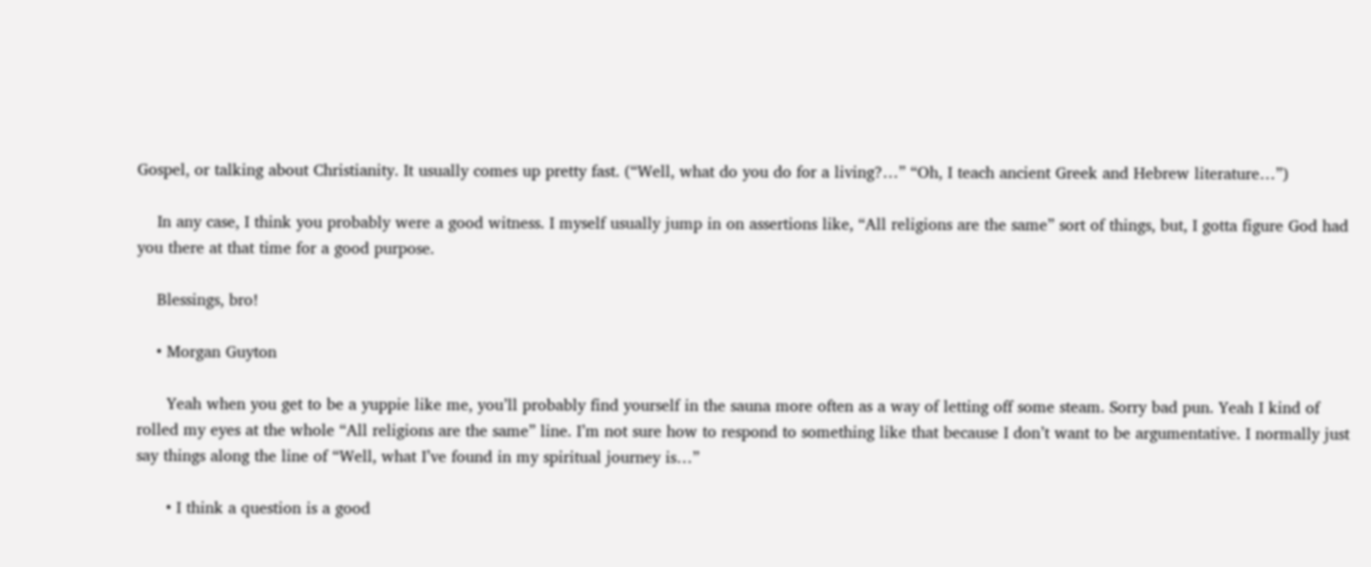Gospel, or talking about Christianity. It usually comes up pretty fast. (“Well, what do you do for a living?…” “Oh, I teach ancient Greek and Hebrew literature…”)

    In any case, I think you probably were a good witness. I myself usually jump in on assertions like, “All religions are the same” sort of things, but, I gotta figure God had you there at that time for a good purpose.

    Blessings, bro!

    • Morgan Guyton

      Yeah when you get to be a yuppie like me, you’ll probably find yourself in the sauna more often as a way of letting off some steam. Sorry bad pun. Yeah I kind of rolled my eyes at the whole “All religions are the same” line. I’m not sure how to respond to something like that because I don’t want to be argumentative. I normally just say things along the line of “Well, what I’ve found in my spiritual journey is…”

      • I think a question is a good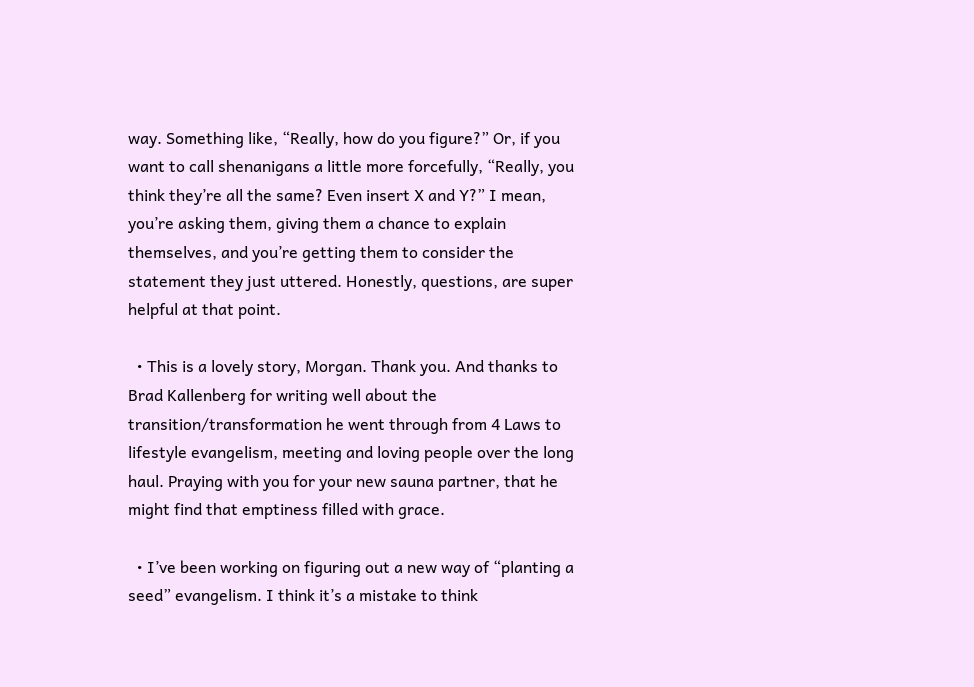way. Something like, “Really, how do you figure?” Or, if you want to call shenanigans a little more forcefully, “Really, you think they’re all the same? Even insert X and Y?” I mean, you’re asking them, giving them a chance to explain themselves, and you’re getting them to consider the statement they just uttered. Honestly, questions, are super helpful at that point.

  • This is a lovely story, Morgan. Thank you. And thanks to Brad Kallenberg for writing well about the transition/transformation he went through from 4 Laws to lifestyle evangelism, meeting and loving people over the long haul. Praying with you for your new sauna partner, that he might find that emptiness filled with grace.

  • I’ve been working on figuring out a new way of “planting a seed” evangelism. I think it’s a mistake to think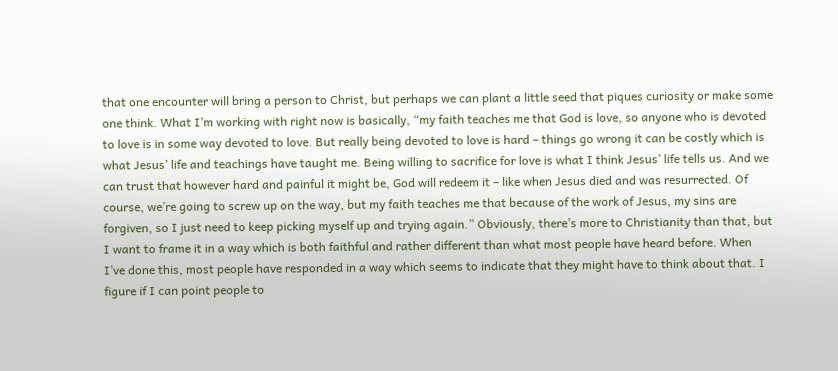that one encounter will bring a person to Christ, but perhaps we can plant a little seed that piques curiosity or make some one think. What I’m working with right now is basically, “my faith teaches me that God is love, so anyone who is devoted to love is in some way devoted to love. But really being devoted to love is hard – things go wrong it can be costly which is what Jesus’ life and teachings have taught me. Being willing to sacrifice for love is what I think Jesus’ life tells us. And we can trust that however hard and painful it might be, God will redeem it – like when Jesus died and was resurrected. Of course, we’re going to screw up on the way, but my faith teaches me that because of the work of Jesus, my sins are forgiven, so I just need to keep picking myself up and trying again.” Obviously, there’s more to Christianity than that, but I want to frame it in a way which is both faithful and rather different than what most people have heard before. When I’ve done this, most people have responded in a way which seems to indicate that they might have to think about that. I figure if I can point people to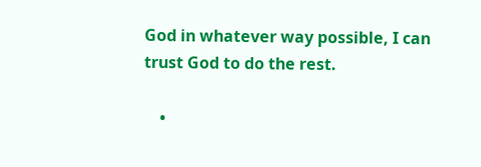God in whatever way possible, I can trust God to do the rest.

    •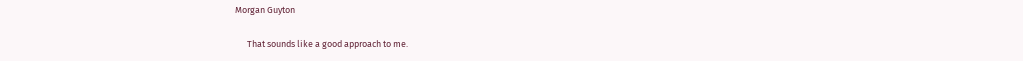Morgan Guyton

      That sounds like a good approach to me.